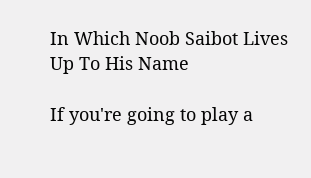In Which Noob Saibot Lives Up To His Name

If you're going to play a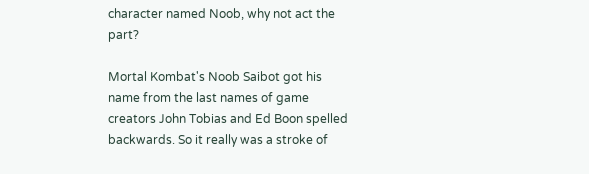character named Noob, why not act the part?

Mortal Kombat's Noob Saibot got his name from the last names of game creators John Tobias and Ed Boon spelled backwards. So it really was a stroke of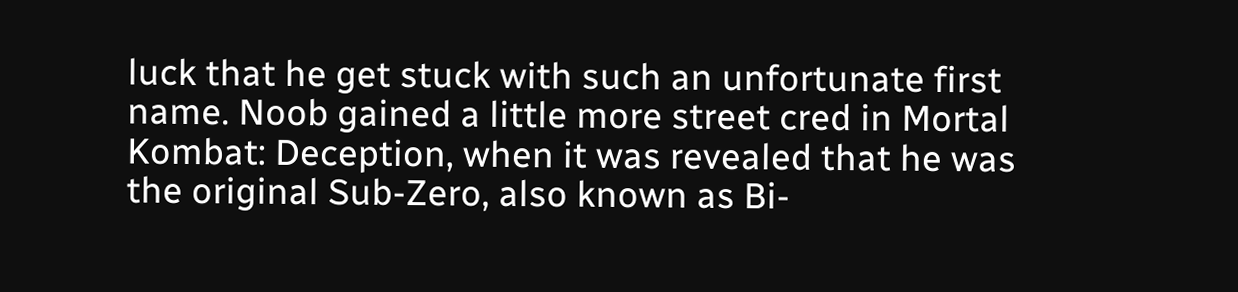luck that he get stuck with such an unfortunate first name. Noob gained a little more street cred in Mortal Kombat: Deception, when it was revealed that he was the original Sub-Zero, also known as Bi-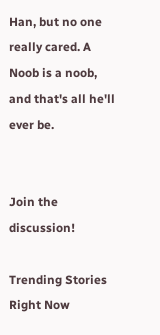Han, but no one really cared. A Noob is a noob, and that's all he'll ever be.


Join the discussion!

Trending Stories Right Now